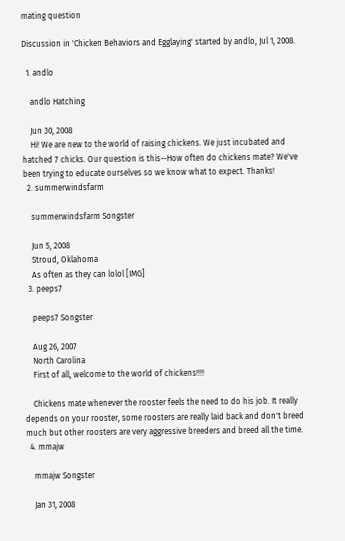mating question

Discussion in 'Chicken Behaviors and Egglaying' started by andlo, Jul 1, 2008.

  1. andlo

    andlo Hatching

    Jun 30, 2008
    Hi! We are new to the world of raising chickens. We just incubated and hatched 7 chicks. Our question is this--How often do chickens mate? We've been trying to educate ourselves so we know what to expect. Thanks!
  2. summerwindsfarm

    summerwindsfarm Songster

    Jun 5, 2008
    Stroud, Oklahoma
    As often as they can lolol [IMG]
  3. peeps7

    peeps7 Songster

    Aug 26, 2007
    North Carolina
    First of all, welcome to the world of chickens!!!!

    Chickens mate whenever the rooster feels the need to do his job. It really depends on your rooster, some roosters are really laid back and don't breed much but other roosters are very aggressive breeders and breed all the time.
  4. mmajw

    mmajw Songster

    Jan 31, 2008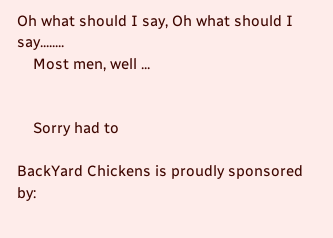Oh what should I say, Oh what should I say........
    Most men, well ...


    Sorry had to

BackYard Chickens is proudly sponsored by: